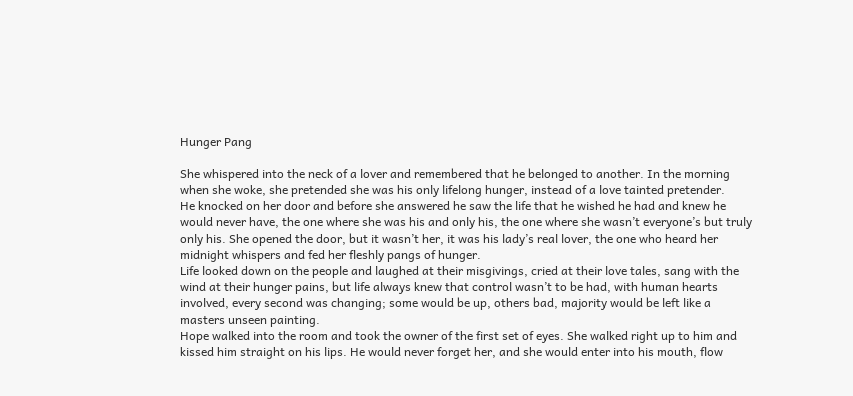Hunger Pang

She whispered into the neck of a lover and remembered that he belonged to another. In the morning when she woke, she pretended she was his only lifelong hunger, instead of a love tainted pretender.
He knocked on her door and before she answered he saw the life that he wished he had and knew he would never have, the one where she was his and only his, the one where she wasn’t everyone’s but truly only his. She opened the door, but it wasn’t her, it was his lady’s real lover, the one who heard her midnight whispers and fed her fleshly pangs of hunger.
Life looked down on the people and laughed at their misgivings, cried at their love tales, sang with the wind at their hunger pains, but life always knew that control wasn’t to be had, with human hearts involved, every second was changing; some would be up, others bad, majority would be left like a masters unseen painting.
Hope walked into the room and took the owner of the first set of eyes. She walked right up to him and kissed him straight on his lips. He would never forget her, and she would enter into his mouth, flow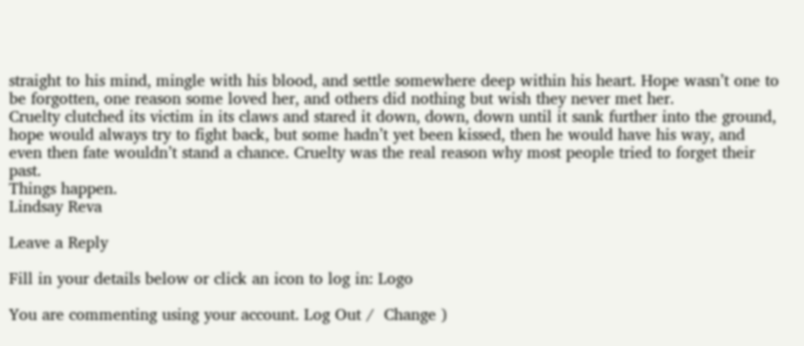straight to his mind, mingle with his blood, and settle somewhere deep within his heart. Hope wasn’t one to be forgotten, one reason some loved her, and others did nothing but wish they never met her.
Cruelty clutched its victim in its claws and stared it down, down, down until it sank further into the ground, hope would always try to fight back, but some hadn’t yet been kissed, then he would have his way, and even then fate wouldn’t stand a chance. Cruelty was the real reason why most people tried to forget their past.
Things happen.
Lindsay Reva

Leave a Reply

Fill in your details below or click an icon to log in: Logo

You are commenting using your account. Log Out /  Change )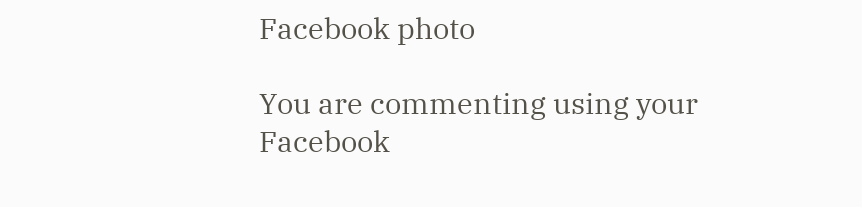Facebook photo

You are commenting using your Facebook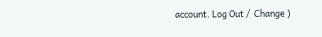account. Log Out /  Change )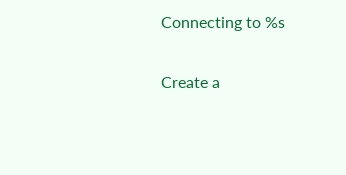Connecting to %s

Create a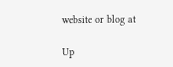website or blog at

Up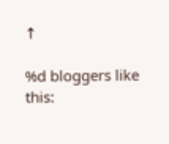↑

%d bloggers like this: